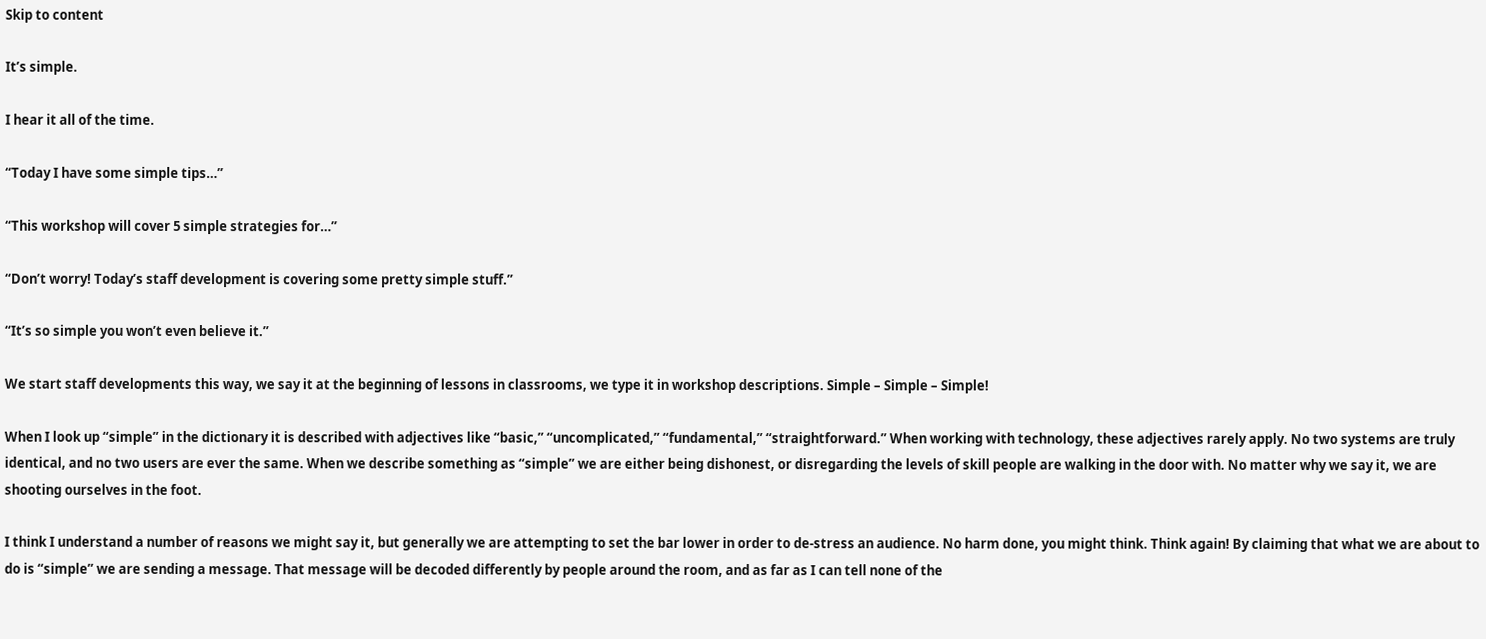Skip to content

It’s simple.

I hear it all of the time.

“Today I have some simple tips…”

“This workshop will cover 5 simple strategies for…”

“Don’t worry! Today’s staff development is covering some pretty simple stuff.”

“It’s so simple you won’t even believe it.”

We start staff developments this way, we say it at the beginning of lessons in classrooms, we type it in workshop descriptions. Simple – Simple – Simple!

When I look up “simple” in the dictionary it is described with adjectives like “basic,” “uncomplicated,” “fundamental,” “straightforward.” When working with technology, these adjectives rarely apply. No two systems are truly identical, and no two users are ever the same. When we describe something as “simple” we are either being dishonest, or disregarding the levels of skill people are walking in the door with. No matter why we say it, we are shooting ourselves in the foot.

I think I understand a number of reasons we might say it, but generally we are attempting to set the bar lower in order to de-stress an audience. No harm done, you might think. Think again! By claiming that what we are about to do is “simple” we are sending a message. That message will be decoded differently by people around the room, and as far as I can tell none of the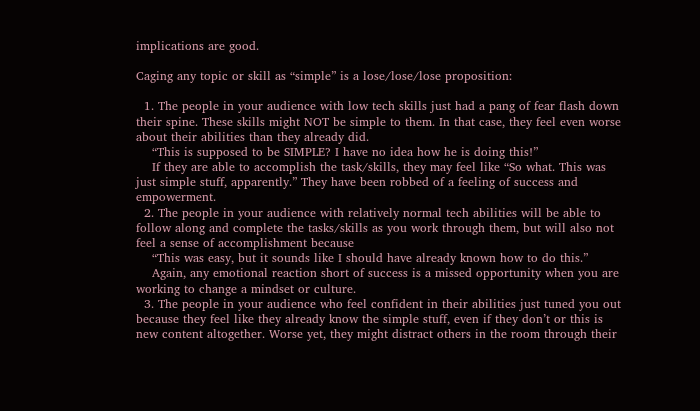implications are good.

Caging any topic or skill as “simple” is a lose/lose/lose proposition:

  1. The people in your audience with low tech skills just had a pang of fear flash down their spine. These skills might NOT be simple to them. In that case, they feel even worse about their abilities than they already did.
    “This is supposed to be SIMPLE? I have no idea how he is doing this!”
    If they are able to accomplish the task/skills, they may feel like “So what. This was just simple stuff, apparently.” They have been robbed of a feeling of success and empowerment.
  2. The people in your audience with relatively normal tech abilities will be able to follow along and complete the tasks/skills as you work through them, but will also not feel a sense of accomplishment because
    “This was easy, but it sounds like I should have already known how to do this.”
    Again, any emotional reaction short of success is a missed opportunity when you are working to change a mindset or culture.
  3. The people in your audience who feel confident in their abilities just tuned you out because they feel like they already know the simple stuff, even if they don’t or this is new content altogether. Worse yet, they might distract others in the room through their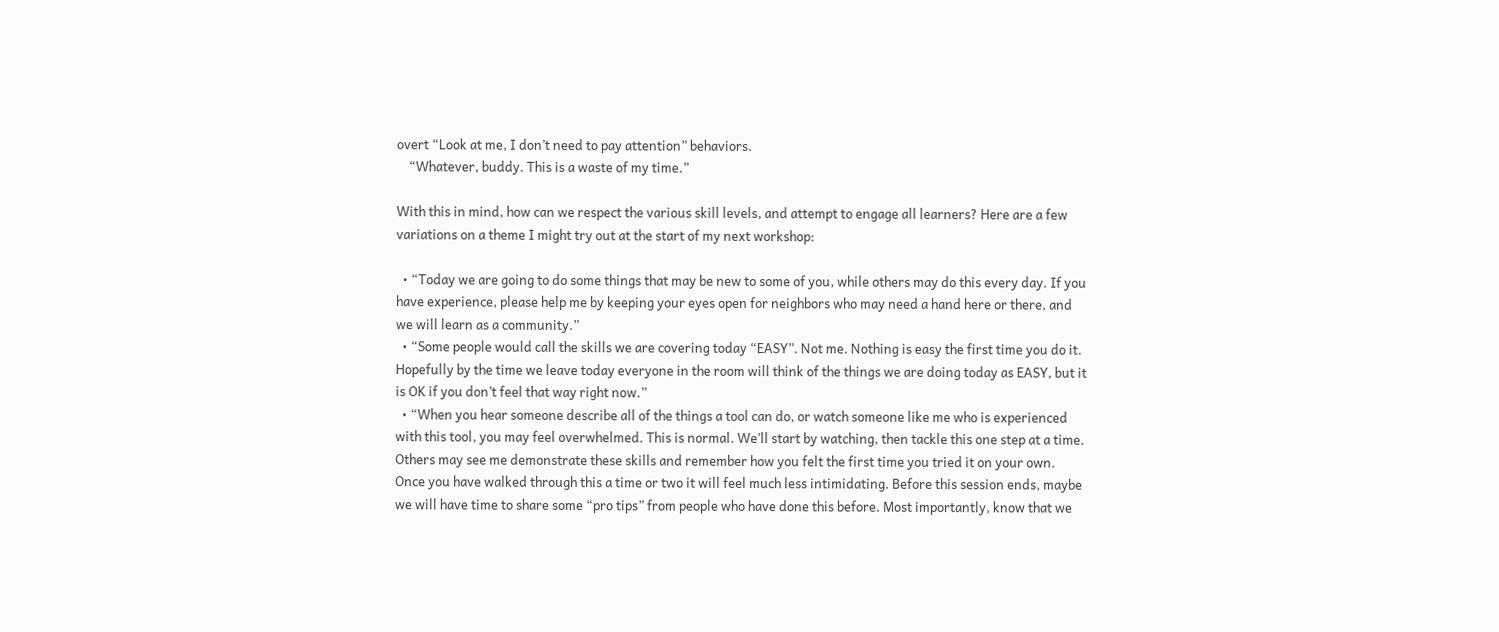overt “Look at me, I don’t need to pay attention” behaviors.
    “Whatever, buddy. This is a waste of my time.”

With this in mind, how can we respect the various skill levels, and attempt to engage all learners? Here are a few variations on a theme I might try out at the start of my next workshop:

  • “Today we are going to do some things that may be new to some of you, while others may do this every day. If you have experience, please help me by keeping your eyes open for neighbors who may need a hand here or there, and we will learn as a community.”
  • “Some people would call the skills we are covering today “EASY”. Not me. Nothing is easy the first time you do it. Hopefully by the time we leave today everyone in the room will think of the things we are doing today as EASY, but it is OK if you don’t feel that way right now.”
  • “When you hear someone describe all of the things a tool can do, or watch someone like me who is experienced with this tool, you may feel overwhelmed. This is normal. We’ll start by watching, then tackle this one step at a time. Others may see me demonstrate these skills and remember how you felt the first time you tried it on your own. Once you have walked through this a time or two it will feel much less intimidating. Before this session ends, maybe we will have time to share some “pro tips” from people who have done this before. Most importantly, know that we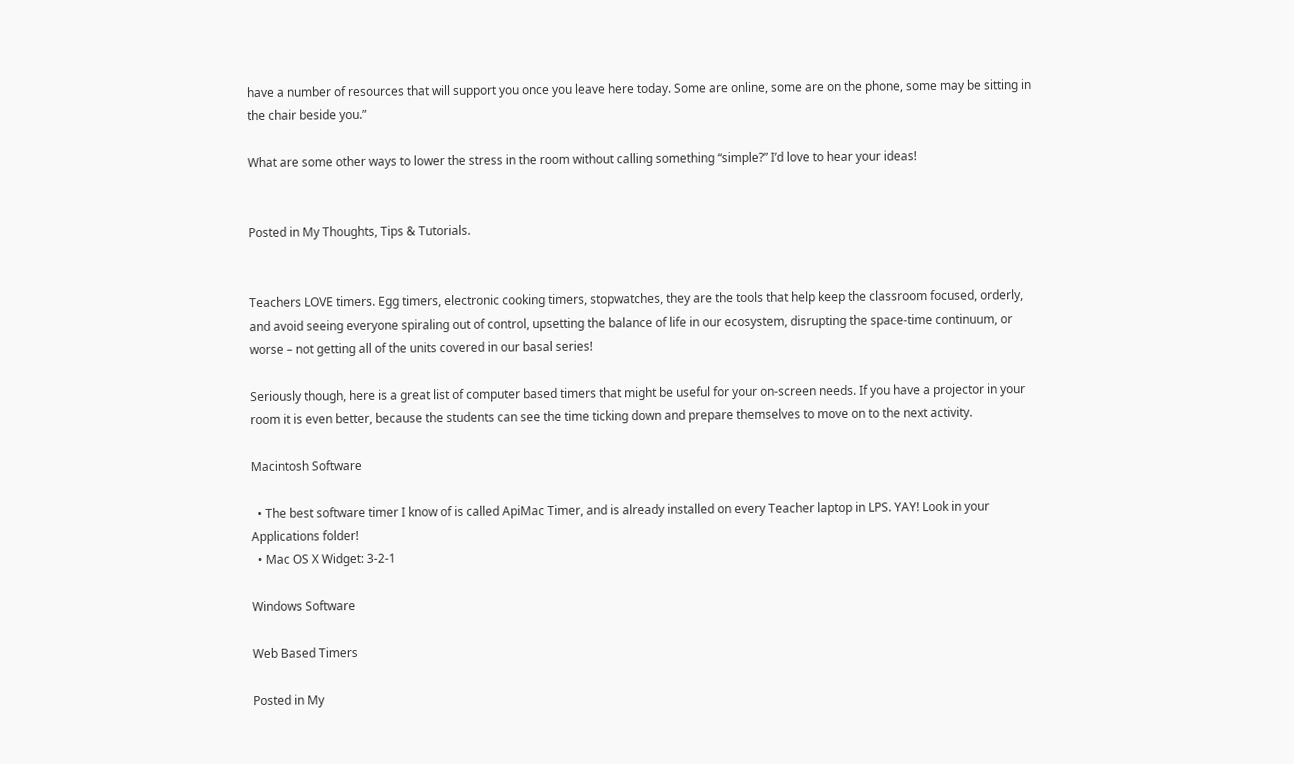have a number of resources that will support you once you leave here today. Some are online, some are on the phone, some may be sitting in the chair beside you.”

What are some other ways to lower the stress in the room without calling something “simple?” I’d love to hear your ideas!


Posted in My Thoughts, Tips & Tutorials.


Teachers LOVE timers. Egg timers, electronic cooking timers, stopwatches, they are the tools that help keep the classroom focused, orderly, and avoid seeing everyone spiraling out of control, upsetting the balance of life in our ecosystem, disrupting the space-time continuum, or worse – not getting all of the units covered in our basal series!

Seriously though, here is a great list of computer based timers that might be useful for your on-screen needs. If you have a projector in your room it is even better, because the students can see the time ticking down and prepare themselves to move on to the next activity.

Macintosh Software

  • The best software timer I know of is called ApiMac Timer, and is already installed on every Teacher laptop in LPS. YAY! Look in your Applications folder!
  • Mac OS X Widget: 3-2-1

Windows Software

Web Based Timers

Posted in My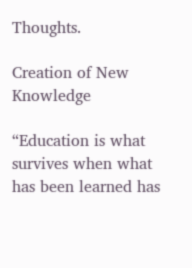Thoughts.

Creation of New Knowledge

“Education is what survives when what has been learned has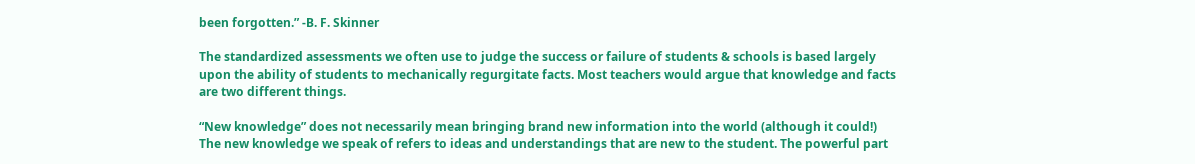been forgotten.” -B. F. Skinner

The standardized assessments we often use to judge the success or failure of students & schools is based largely upon the ability of students to mechanically regurgitate facts. Most teachers would argue that knowledge and facts are two different things.

“New knowledge” does not necessarily mean bringing brand new information into the world (although it could!) The new knowledge we speak of refers to ideas and understandings that are new to the student. The powerful part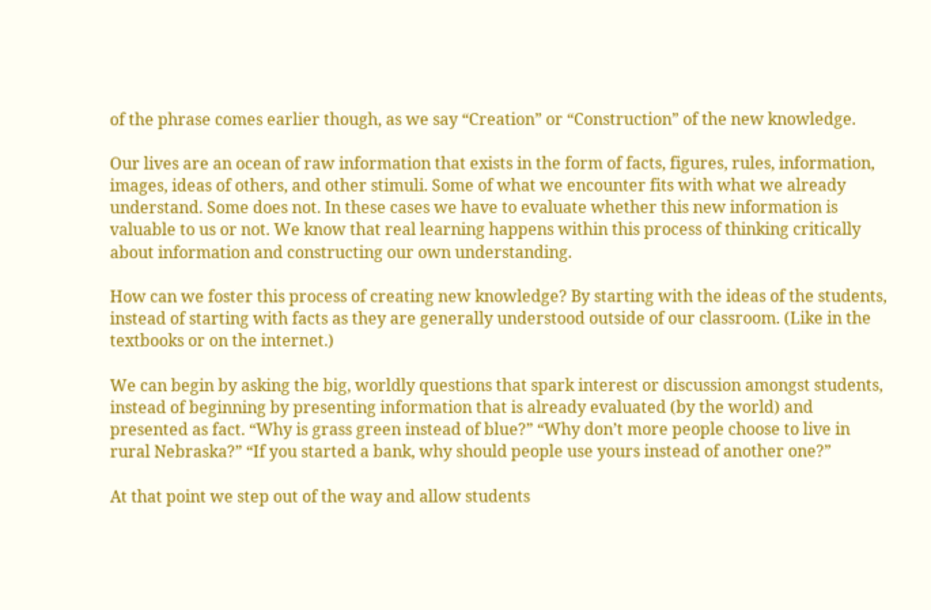of the phrase comes earlier though, as we say “Creation” or “Construction” of the new knowledge.

Our lives are an ocean of raw information that exists in the form of facts, figures, rules, information, images, ideas of others, and other stimuli. Some of what we encounter fits with what we already understand. Some does not. In these cases we have to evaluate whether this new information is valuable to us or not. We know that real learning happens within this process of thinking critically about information and constructing our own understanding.

How can we foster this process of creating new knowledge? By starting with the ideas of the students, instead of starting with facts as they are generally understood outside of our classroom. (Like in the textbooks or on the internet.)

We can begin by asking the big, worldly questions that spark interest or discussion amongst students, instead of beginning by presenting information that is already evaluated (by the world) and presented as fact. “Why is grass green instead of blue?” “Why don’t more people choose to live in rural Nebraska?” “If you started a bank, why should people use yours instead of another one?”

At that point we step out of the way and allow students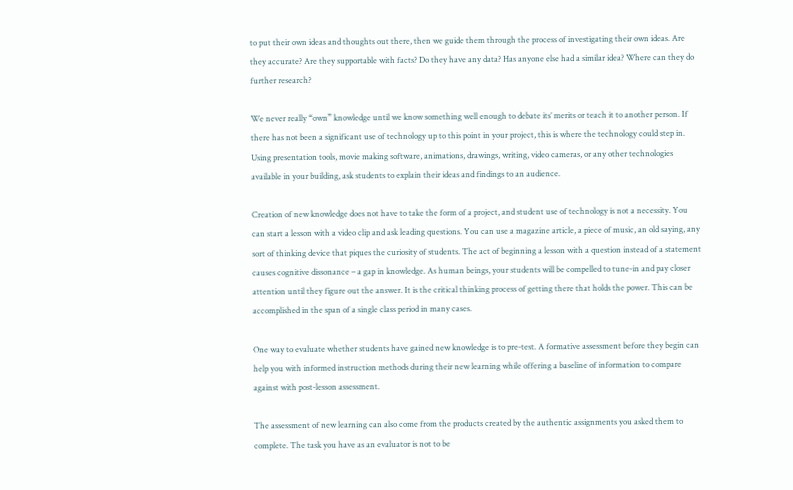to put their own ideas and thoughts out there, then we guide them through the process of investigating their own ideas. Are they accurate? Are they supportable with facts? Do they have any data? Has anyone else had a similar idea? Where can they do further research?

We never really “own” knowledge until we know something well enough to debate its’ merits or teach it to another person. If there has not been a significant use of technology up to this point in your project, this is where the technology could step in. Using presentation tools, movie making software, animations, drawings, writing, video cameras, or any other technologies available in your building, ask students to explain their ideas and findings to an audience.

Creation of new knowledge does not have to take the form of a project, and student use of technology is not a necessity. You can start a lesson with a video clip and ask leading questions. You can use a magazine article, a piece of music, an old saying, any sort of thinking device that piques the curiosity of students. The act of beginning a lesson with a question instead of a statement causes cognitive dissonance – a gap in knowledge. As human beings, your students will be compelled to tune-in and pay closer attention until they figure out the answer. It is the critical thinking process of getting there that holds the power. This can be accomplished in the span of a single class period in many cases.

One way to evaluate whether students have gained new knowledge is to pre-test. A formative assessment before they begin can help you with informed instruction methods during their new learning while offering a baseline of information to compare against with post-lesson assessment.

The assessment of new learning can also come from the products created by the authentic assignments you asked them to complete. The task you have as an evaluator is not to be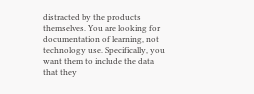distracted by the products themselves. You are looking for documentation of learning, not technology use. Specifically, you want them to include the data that they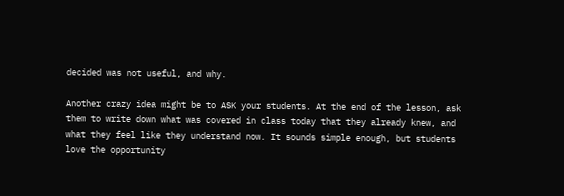decided was not useful, and why.

Another crazy idea might be to ASK your students. At the end of the lesson, ask them to write down what was covered in class today that they already knew, and what they feel like they understand now. It sounds simple enough, but students love the opportunity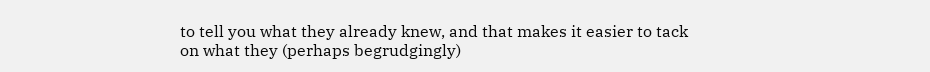to tell you what they already knew, and that makes it easier to tack on what they (perhaps begrudgingly)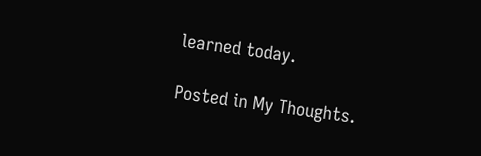learned today.

Posted in My Thoughts.